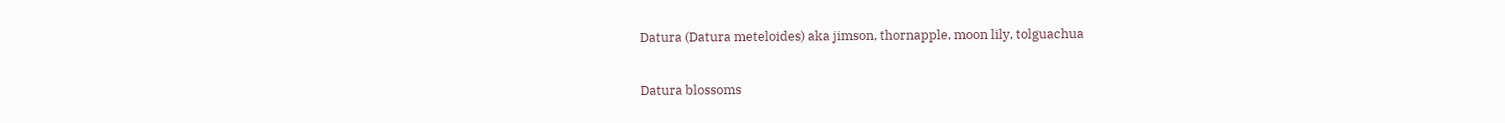Datura (Datura meteloides) aka jimson, thornapple, moon lily, tolguachua

Datura blossoms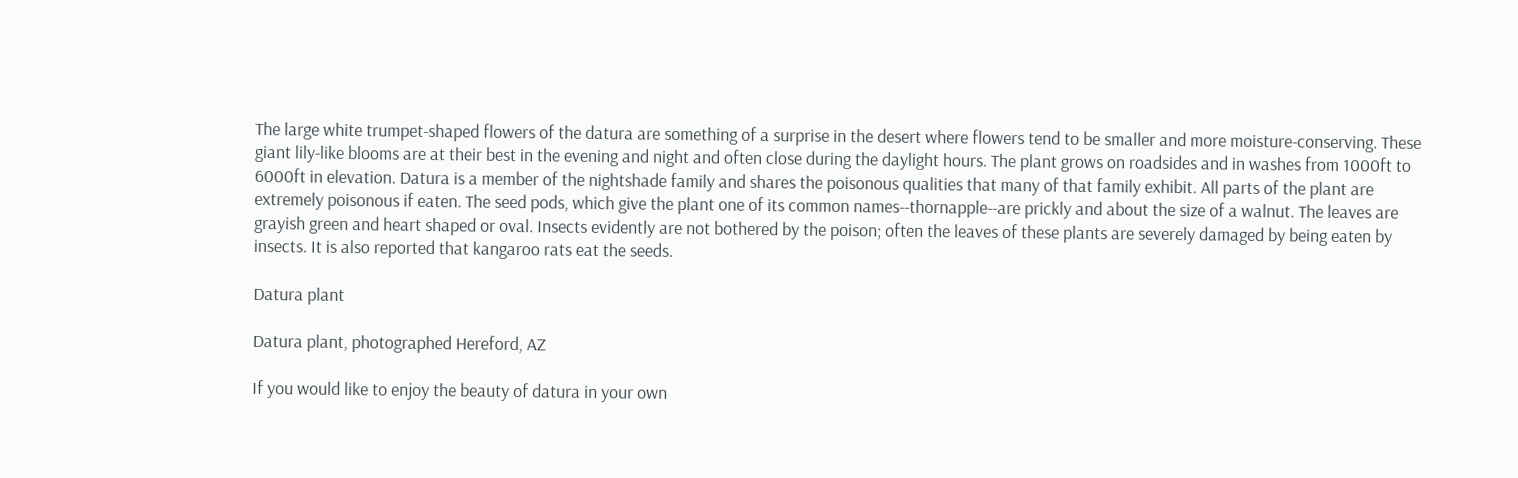The large white trumpet-shaped flowers of the datura are something of a surprise in the desert where flowers tend to be smaller and more moisture-conserving. These giant lily-like blooms are at their best in the evening and night and often close during the daylight hours. The plant grows on roadsides and in washes from 1000ft to 6000ft in elevation. Datura is a member of the nightshade family and shares the poisonous qualities that many of that family exhibit. All parts of the plant are extremely poisonous if eaten. The seed pods, which give the plant one of its common names--thornapple--are prickly and about the size of a walnut. The leaves are grayish green and heart shaped or oval. Insects evidently are not bothered by the poison; often the leaves of these plants are severely damaged by being eaten by insects. It is also reported that kangaroo rats eat the seeds.

Datura plant

Datura plant, photographed Hereford, AZ

If you would like to enjoy the beauty of datura in your own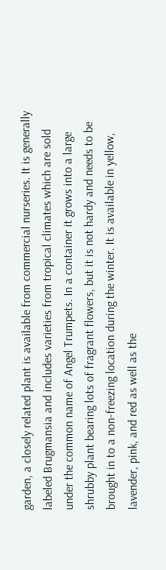garden, a closely related plant is available from commercial nurseries. It is generally labeled Brugmansia and includes varieties from tropical climates which are sold under the common name of Angel Trumpets. In a container it grows into a large shrubby plant bearing lots of fragrant flowers, but it is not hardy and needs to be brought in to a non-freezing location during the winter. It is available in yellow, lavender, pink, and red as well as the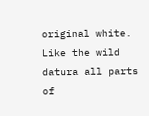original white. Like the wild datura all parts of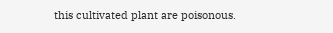this cultivated plant are poisonous.